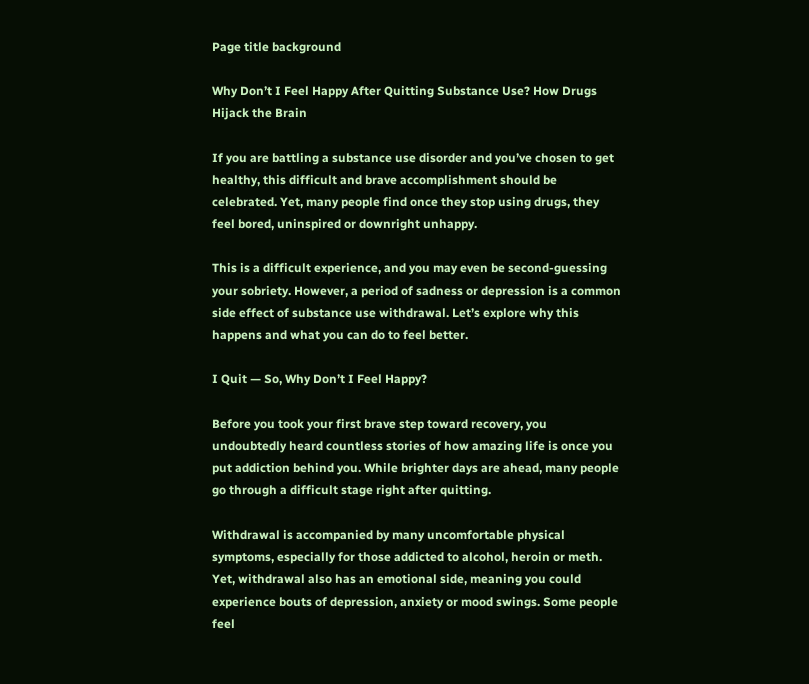Page title background

Why Don’t I Feel Happy After Quitting Substance Use? How Drugs Hijack the Brain

If you are battling a substance use disorder and you’ve chosen to get healthy, this difficult and brave accomplishment should be celebrated. Yet, many people find once they stop using drugs, they feel bored, uninspired or downright unhappy.

This is a difficult experience, and you may even be second-guessing your sobriety. However, a period of sadness or depression is a common side effect of substance use withdrawal. Let’s explore why this happens and what you can do to feel better.

I Quit — So, Why Don’t I Feel Happy?

Before you took your first brave step toward recovery, you undoubtedly heard countless stories of how amazing life is once you put addiction behind you. While brighter days are ahead, many people go through a difficult stage right after quitting.

Withdrawal is accompanied by many uncomfortable physical symptoms, especially for those addicted to alcohol, heroin or meth. Yet, withdrawal also has an emotional side, meaning you could experience bouts of depression, anxiety or mood swings. Some people feel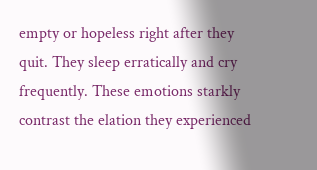empty or hopeless right after they quit. They sleep erratically and cry frequently. These emotions starkly contrast the elation they experienced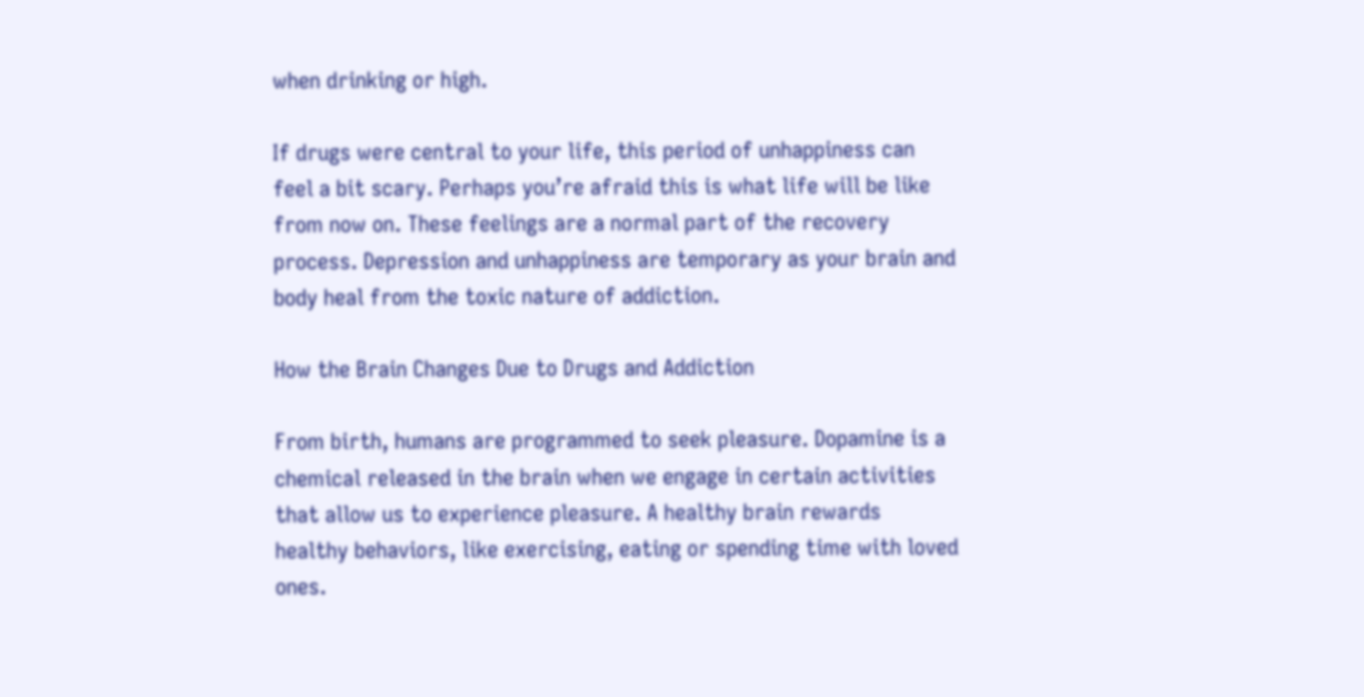when drinking or high.

If drugs were central to your life, this period of unhappiness can feel a bit scary. Perhaps you’re afraid this is what life will be like from now on. These feelings are a normal part of the recovery process. Depression and unhappiness are temporary as your brain and body heal from the toxic nature of addiction.

How the Brain Changes Due to Drugs and Addiction

From birth, humans are programmed to seek pleasure. Dopamine is a chemical released in the brain when we engage in certain activities that allow us to experience pleasure. A healthy brain rewards healthy behaviors, like exercising, eating or spending time with loved ones.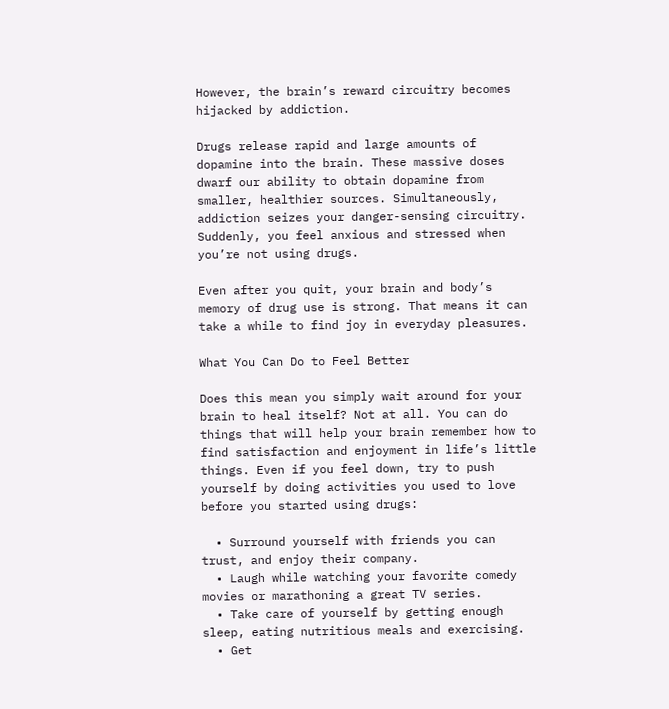However, the brain’s reward circuitry becomes hijacked by addiction.

Drugs release rapid and large amounts of dopamine into the brain. These massive doses dwarf our ability to obtain dopamine from smaller, healthier sources. Simultaneously, addiction seizes your danger-sensing circuitry. Suddenly, you feel anxious and stressed when you’re not using drugs.

Even after you quit, your brain and body’s memory of drug use is strong. That means it can take a while to find joy in everyday pleasures.

What You Can Do to Feel Better

Does this mean you simply wait around for your brain to heal itself? Not at all. You can do things that will help your brain remember how to find satisfaction and enjoyment in life’s little things. Even if you feel down, try to push yourself by doing activities you used to love before you started using drugs:

  • Surround yourself with friends you can trust, and enjoy their company.
  • Laugh while watching your favorite comedy movies or marathoning a great TV series.
  • Take care of yourself by getting enough sleep, eating nutritious meals and exercising.
  • Get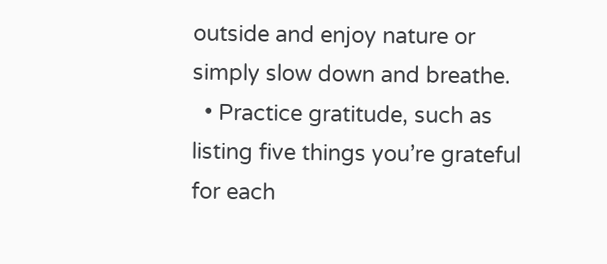outside and enjoy nature or simply slow down and breathe.
  • Practice gratitude, such as listing five things you’re grateful for each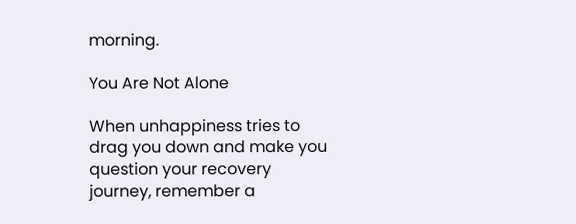morning.

You Are Not Alone

When unhappiness tries to drag you down and make you question your recovery journey, remember a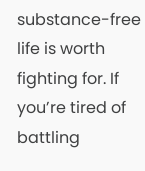substance-free life is worth fighting for. If you’re tired of battling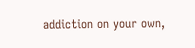addiction on your own,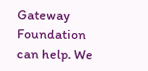Gateway Foundation can help. We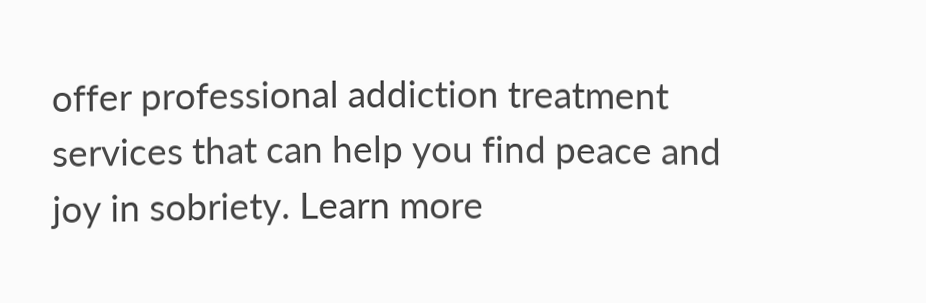offer professional addiction treatment services that can help you find peace and joy in sobriety. Learn more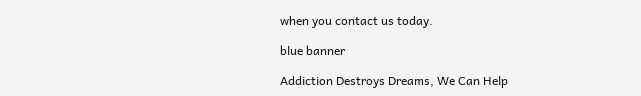when you contact us today.

blue banner

Addiction Destroys Dreams, We Can Help